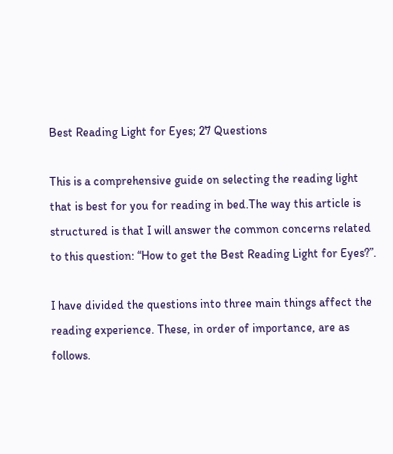Best Reading Light for Eyes; 27 Questions

This is a comprehensive guide on selecting the reading light that is best for you for reading in bed.The way this article is structured is that I will answer the common concerns related to this question: “How to get the Best Reading Light for Eyes?”.

I have divided the questions into three main things affect the reading experience. These, in order of importance, are as follows.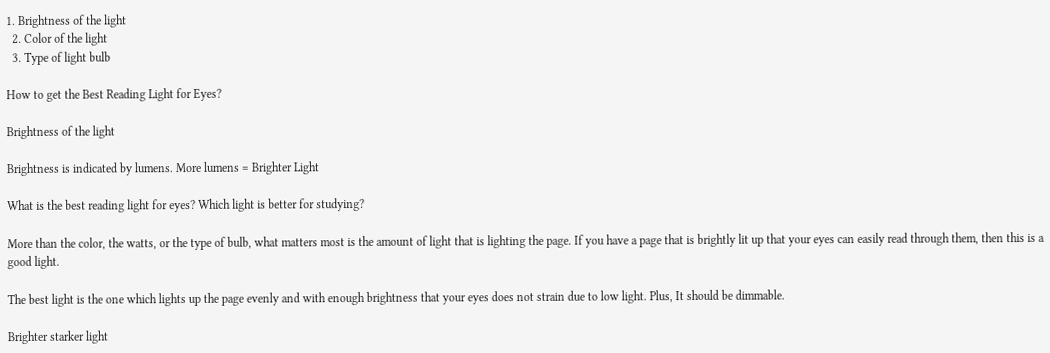1. Brightness of the light
  2. Color of the light
  3. Type of light bulb

How to get the Best Reading Light for Eyes?

Brightness of the light

Brightness is indicated by lumens. More lumens = Brighter Light

What is the best reading light for eyes? Which light is better for studying?

More than the color, the watts, or the type of bulb, what matters most is the amount of light that is lighting the page. If you have a page that is brightly lit up that your eyes can easily read through them, then this is a good light.

The best light is the one which lights up the page evenly and with enough brightness that your eyes does not strain due to low light. Plus, It should be dimmable.

Brighter starker light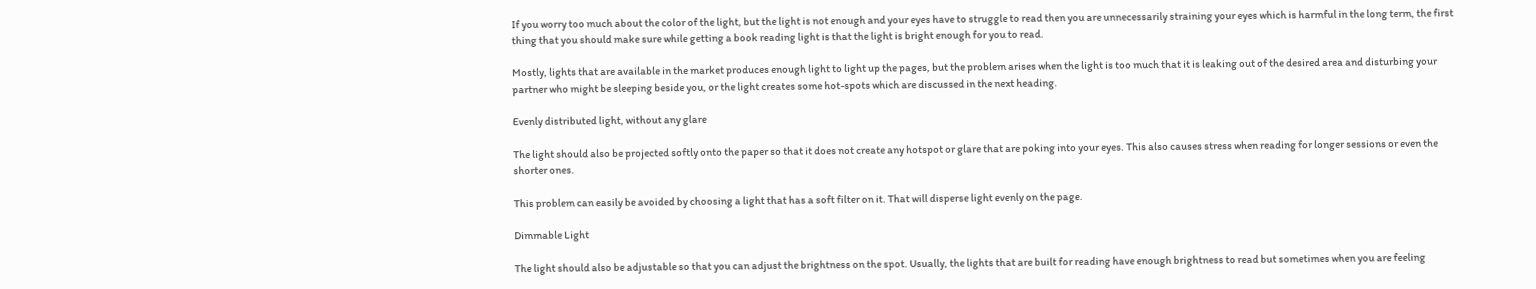If you worry too much about the color of the light, but the light is not enough and your eyes have to struggle to read then you are unnecessarily straining your eyes which is harmful in the long term, the first thing that you should make sure while getting a book reading light is that the light is bright enough for you to read.

Mostly, lights that are available in the market produces enough light to light up the pages, but the problem arises when the light is too much that it is leaking out of the desired area and disturbing your partner who might be sleeping beside you, or the light creates some hot-spots which are discussed in the next heading.

Evenly distributed light, without any glare

The light should also be projected softly onto the paper so that it does not create any hotspot or glare that are poking into your eyes. This also causes stress when reading for longer sessions or even the shorter ones.

This problem can easily be avoided by choosing a light that has a soft filter on it. That will disperse light evenly on the page.

Dimmable Light

The light should also be adjustable so that you can adjust the brightness on the spot. Usually, the lights that are built for reading have enough brightness to read but sometimes when you are feeling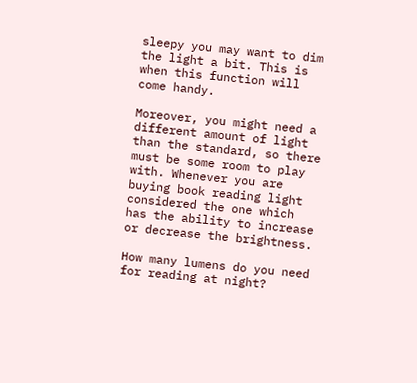sleepy you may want to dim the light a bit. This is when this function will come handy.

Moreover, you might need a different amount of light than the standard, so there must be some room to play with. Whenever you are buying book reading light considered the one which has the ability to increase or decrease the brightness.

How many lumens do you need for reading at night?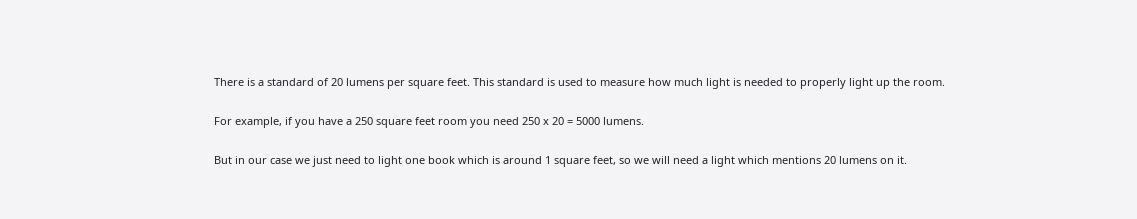There is a standard of 20 lumens per square feet. This standard is used to measure how much light is needed to properly light up the room.

For example, if you have a 250 square feet room you need 250 x 20 = 5000 lumens.

But in our case we just need to light one book which is around 1 square feet, so we will need a light which mentions 20 lumens on it.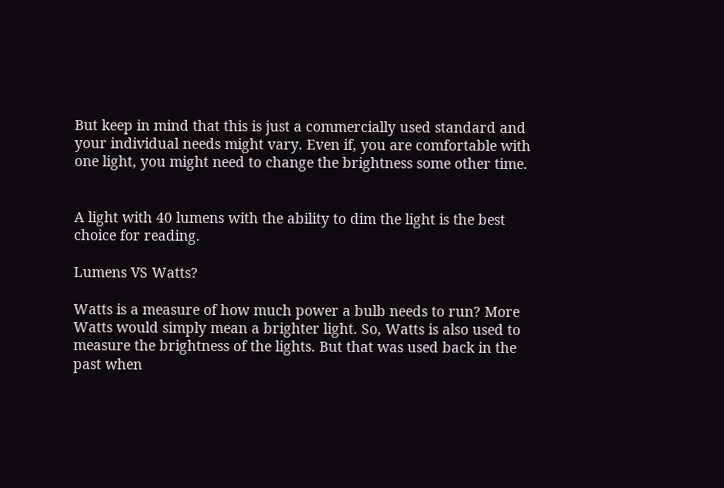But keep in mind that this is just a commercially used standard and your individual needs might vary. Even if, you are comfortable with one light, you might need to change the brightness some other time.


A light with 40 lumens with the ability to dim the light is the best choice for reading.

Lumens VS Watts?

Watts is a measure of how much power a bulb needs to run? More Watts would simply mean a brighter light. So, Watts is also used to measure the brightness of the lights. But that was used back in the past when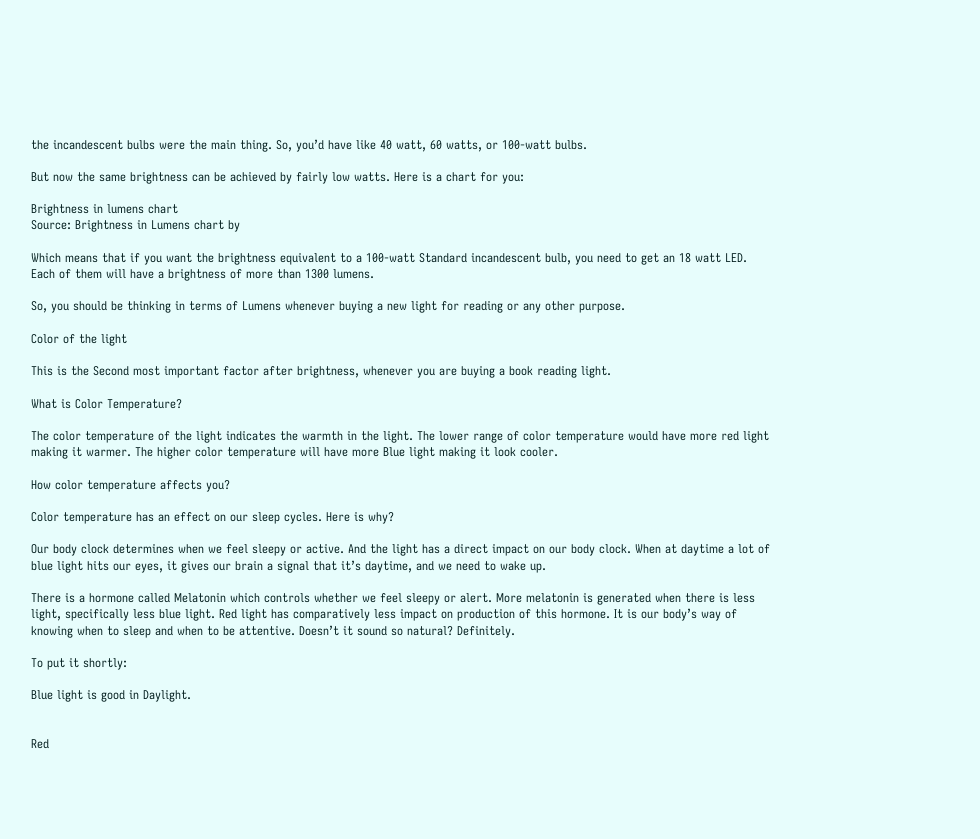the incandescent bulbs were the main thing. So, you’d have like 40 watt, 60 watts, or 100-watt bulbs.

But now the same brightness can be achieved by fairly low watts. Here is a chart for you:

Brightness in lumens chart
Source: Brightness in Lumens chart by

Which means that if you want the brightness equivalent to a 100-watt Standard incandescent bulb, you need to get an 18 watt LED. Each of them will have a brightness of more than 1300 lumens.

So, you should be thinking in terms of Lumens whenever buying a new light for reading or any other purpose.

Color of the light

This is the Second most important factor after brightness, whenever you are buying a book reading light.

What is Color Temperature?

The color temperature of the light indicates the warmth in the light. The lower range of color temperature would have more red light making it warmer. The higher color temperature will have more Blue light making it look cooler.

How color temperature affects you?

Color temperature has an effect on our sleep cycles. Here is why?

Our body clock determines when we feel sleepy or active. And the light has a direct impact on our body clock. When at daytime a lot of blue light hits our eyes, it gives our brain a signal that it’s daytime, and we need to wake up.

There is a hormone called Melatonin which controls whether we feel sleepy or alert. More melatonin is generated when there is less light, specifically less blue light. Red light has comparatively less impact on production of this hormone. It is our body’s way of knowing when to sleep and when to be attentive. Doesn’t it sound so natural? Definitely.

To put it shortly:

Blue light is good in Daylight.


Red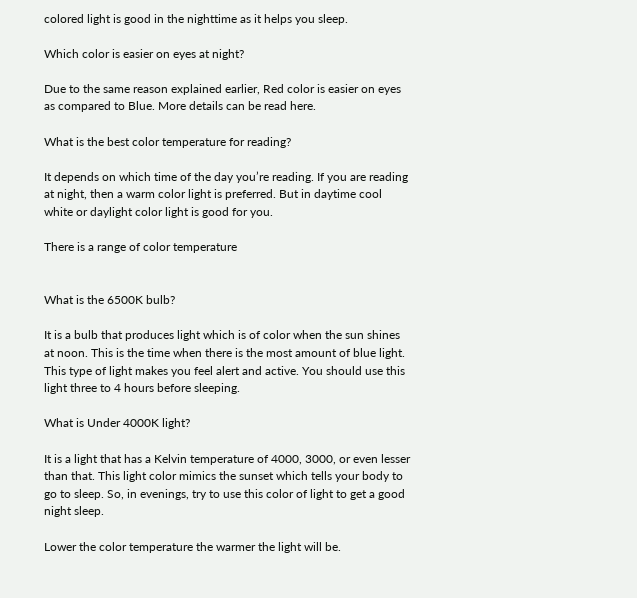colored light is good in the nighttime as it helps you sleep.

Which color is easier on eyes at night?

Due to the same reason explained earlier, Red color is easier on eyes as compared to Blue. More details can be read here.

What is the best color temperature for reading?

It depends on which time of the day you’re reading. If you are reading at night, then a warm color light is preferred. But in daytime cool white or daylight color light is good for you.

There is a range of color temperature


What is the 6500K bulb?

It is a bulb that produces light which is of color when the sun shines at noon. This is the time when there is the most amount of blue light. This type of light makes you feel alert and active. You should use this light three to 4 hours before sleeping.

What is Under 4000K light?

It is a light that has a Kelvin temperature of 4000, 3000, or even lesser than that. This light color mimics the sunset which tells your body to go to sleep. So, in evenings, try to use this color of light to get a good night sleep.

Lower the color temperature the warmer the light will be.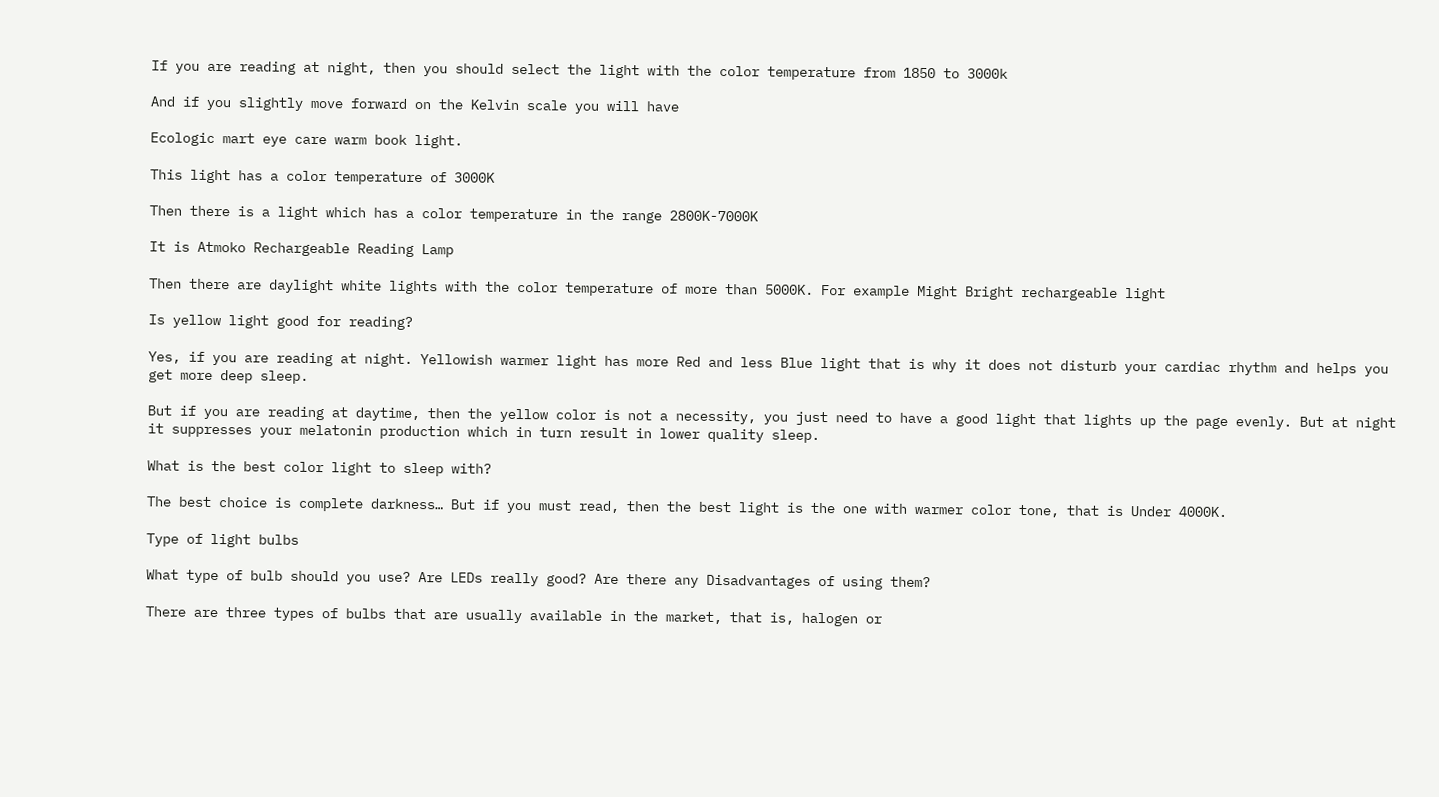If you are reading at night, then you should select the light with the color temperature from 1850 to 3000k

And if you slightly move forward on the Kelvin scale you will have

Ecologic mart eye care warm book light.

This light has a color temperature of 3000K

Then there is a light which has a color temperature in the range 2800K-7000K

It is Atmoko Rechargeable Reading Lamp

Then there are daylight white lights with the color temperature of more than 5000K. For example Might Bright rechargeable light

Is yellow light good for reading?

Yes, if you are reading at night. Yellowish warmer light has more Red and less Blue light that is why it does not disturb your cardiac rhythm and helps you get more deep sleep.

But if you are reading at daytime, then the yellow color is not a necessity, you just need to have a good light that lights up the page evenly. But at night it suppresses your melatonin production which in turn result in lower quality sleep.

What is the best color light to sleep with?

The best choice is complete darkness… But if you must read, then the best light is the one with warmer color tone, that is Under 4000K.

Type of light bulbs

What type of bulb should you use? Are LEDs really good? Are there any Disadvantages of using them?

There are three types of bulbs that are usually available in the market, that is, halogen or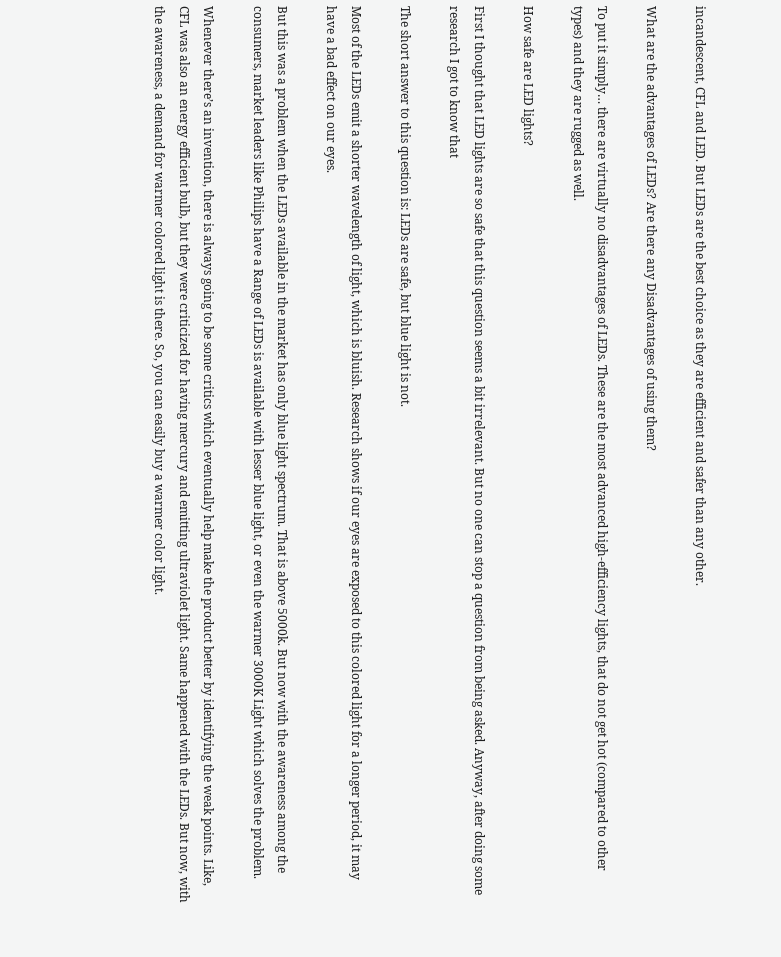incandescent, CFL and LED. But LEDs are the best choice as they are efficient and safer than any other.

What are the advantages of LEDs? Are there any Disadvantages of using them?

To put it simply… there are virtually no disadvantages of LEDs. These are the most advanced high-efficiency lights, that do not get hot (compared to other types) and they are rugged as well.

How safe are LED lights?

First I thought that LED lights are so safe that this question seems a bit irrelevant. But no one can stop a question from being asked. Anyway, after doing some research I got to know that

The short answer to this question is: LEDs are safe, but blue light is not.

Most of the LEDs emit a shorter wavelength of light, which is bluish. Research shows if our eyes are exposed to this colored light for a longer period, it may have a bad effect on our eyes.

But this was a problem when the LEDs available in the market has only blue light spectrum. That is above 5000k. But now with the awareness among the consumers, market leaders like Philips have a Range of LEDs is available with lesser blue light, or even the warmer 3000K Light which solves the problem.

Whenever there’s an invention, there is always going to be some critics which eventually help make the product better by identifying the weak points. Like, CFL was also an energy efficient bulb, but they were criticized for having mercury and emitting ultraviolet light. Same happened with the LEDs. But now, with the awareness, a demand for warmer colored light is there. So, you can easily buy a warmer color light.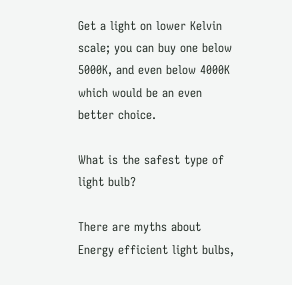Get a light on lower Kelvin scale; you can buy one below 5000K, and even below 4000K which would be an even better choice.

What is the safest type of light bulb?

There are myths about Energy efficient light bulbs,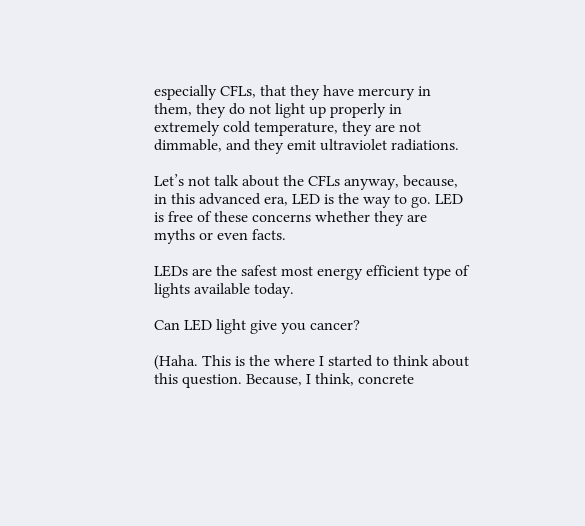especially CFLs, that they have mercury in them, they do not light up properly in extremely cold temperature, they are not dimmable, and they emit ultraviolet radiations.

Let’s not talk about the CFLs anyway, because, in this advanced era, LED is the way to go. LED is free of these concerns whether they are myths or even facts.

LEDs are the safest most energy efficient type of lights available today.

Can LED light give you cancer?

(Haha. This is the where I started to think about this question. Because, I think, concrete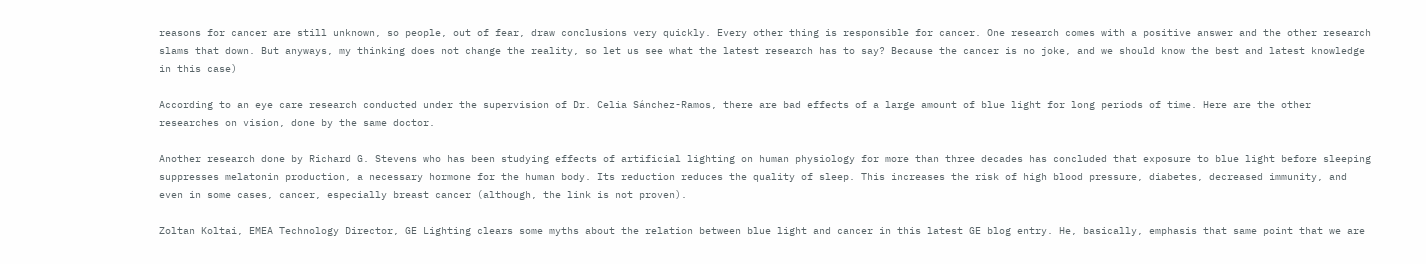reasons for cancer are still unknown, so people, out of fear, draw conclusions very quickly. Every other thing is responsible for cancer. One research comes with a positive answer and the other research slams that down. But anyways, my thinking does not change the reality, so let us see what the latest research has to say? Because the cancer is no joke, and we should know the best and latest knowledge in this case)

According to an eye care research conducted under the supervision of Dr. Celia Sánchez-Ramos, there are bad effects of a large amount of blue light for long periods of time. Here are the other researches on vision, done by the same doctor.

Another research done by Richard G. Stevens who has been studying effects of artificial lighting on human physiology for more than three decades has concluded that exposure to blue light before sleeping suppresses melatonin production, a necessary hormone for the human body. Its reduction reduces the quality of sleep. This increases the risk of high blood pressure, diabetes, decreased immunity, and even in some cases, cancer, especially breast cancer (although, the link is not proven).

Zoltan Koltai, EMEA Technology Director, GE Lighting clears some myths about the relation between blue light and cancer in this latest GE blog entry. He, basically, emphasis that same point that we are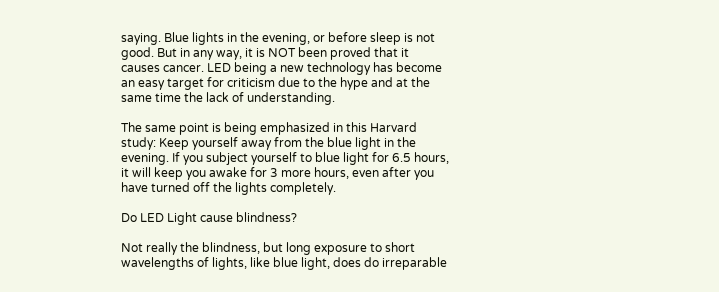saying. Blue lights in the evening, or before sleep is not good. But in any way, it is NOT been proved that it causes cancer. LED being a new technology has become an easy target for criticism due to the hype and at the same time the lack of understanding.

The same point is being emphasized in this Harvard study: Keep yourself away from the blue light in the evening. If you subject yourself to blue light for 6.5 hours, it will keep you awake for 3 more hours, even after you have turned off the lights completely.

Do LED Light cause blindness?

Not really the blindness, but long exposure to short wavelengths of lights, like blue light, does do irreparable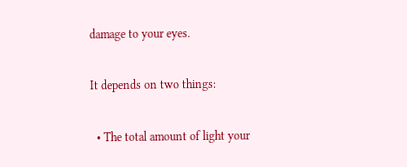damage to your eyes.

It depends on two things:

  • The total amount of light your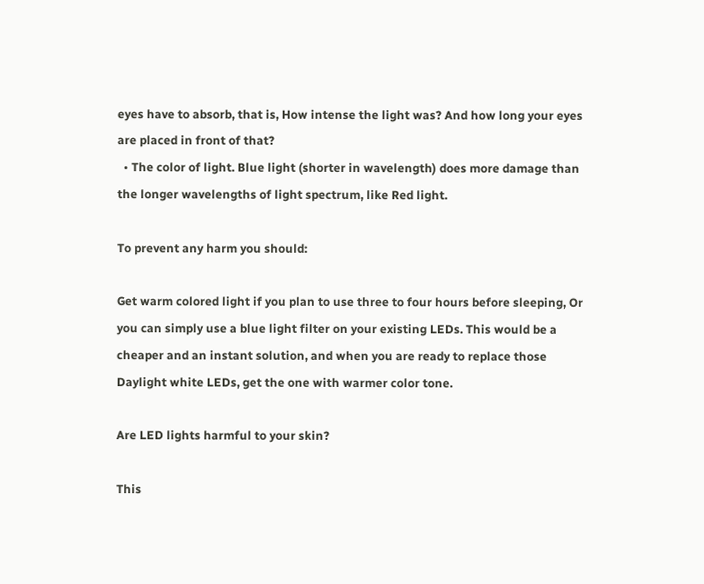eyes have to absorb, that is, How intense the light was? And how long your eyes are placed in front of that?
  • The color of light. Blue light (shorter in wavelength) does more damage than the longer wavelengths of light spectrum, like Red light.

To prevent any harm you should:

Get warm colored light if you plan to use three to four hours before sleeping, Or you can simply use a blue light filter on your existing LEDs. This would be a cheaper and an instant solution, and when you are ready to replace those Daylight white LEDs, get the one with warmer color tone.

Are LED lights harmful to your skin?

This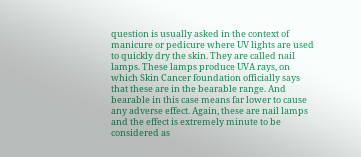question is usually asked in the context of manicure or pedicure where UV lights are used to quickly dry the skin. They are called nail lamps. These lamps produce UVA rays, on which Skin Cancer foundation officially says that these are in the bearable range. And bearable in this case means far lower to cause any adverse effect. Again, these are nail lamps and the effect is extremely minute to be considered as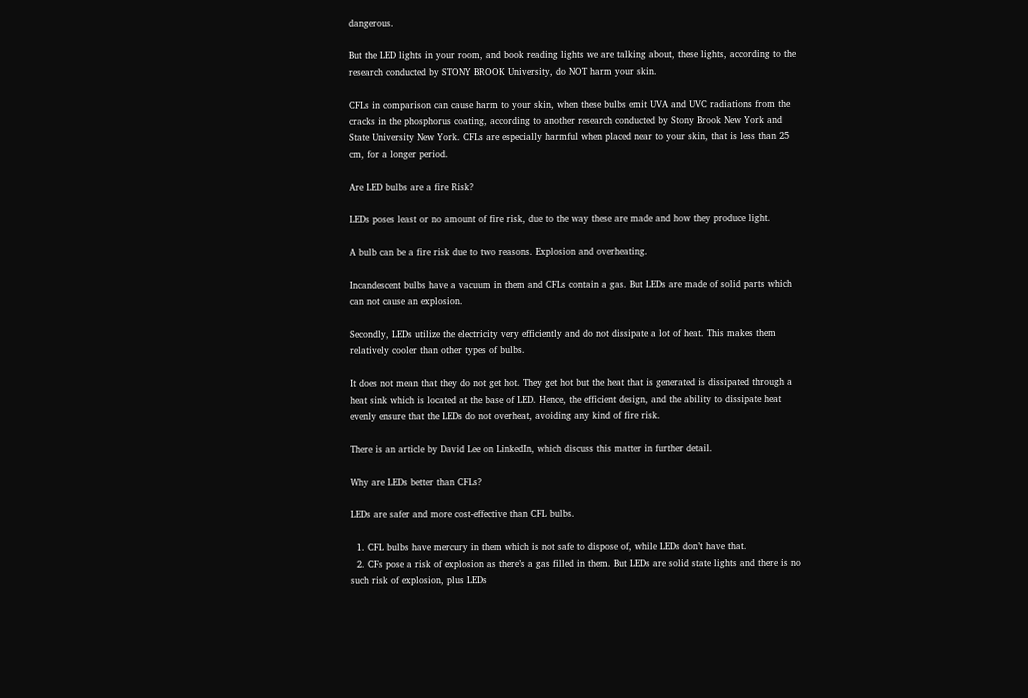dangerous.

But the LED lights in your room, and book reading lights we are talking about, these lights, according to the research conducted by STONY BROOK University, do NOT harm your skin.

CFLs in comparison can cause harm to your skin, when these bulbs emit UVA and UVC radiations from the cracks in the phosphorus coating, according to another research conducted by Stony Brook New York and State University New York. CFLs are especially harmful when placed near to your skin, that is less than 25 cm, for a longer period.

Are LED bulbs are a fire Risk?

LEDs poses least or no amount of fire risk, due to the way these are made and how they produce light.

A bulb can be a fire risk due to two reasons. Explosion and overheating.

Incandescent bulbs have a vacuum in them and CFLs contain a gas. But LEDs are made of solid parts which can not cause an explosion.

Secondly, LEDs utilize the electricity very efficiently and do not dissipate a lot of heat. This makes them relatively cooler than other types of bulbs.

It does not mean that they do not get hot. They get hot but the heat that is generated is dissipated through a heat sink which is located at the base of LED. Hence, the efficient design, and the ability to dissipate heat evenly ensure that the LEDs do not overheat, avoiding any kind of fire risk.

There is an article by David Lee on LinkedIn, which discuss this matter in further detail.

Why are LEDs better than CFLs?

LEDs are safer and more cost-effective than CFL bulbs.

  1. CFL bulbs have mercury in them which is not safe to dispose of, while LEDs don’t have that.
  2. CFs pose a risk of explosion as there’s a gas filled in them. But LEDs are solid state lights and there is no such risk of explosion, plus LEDs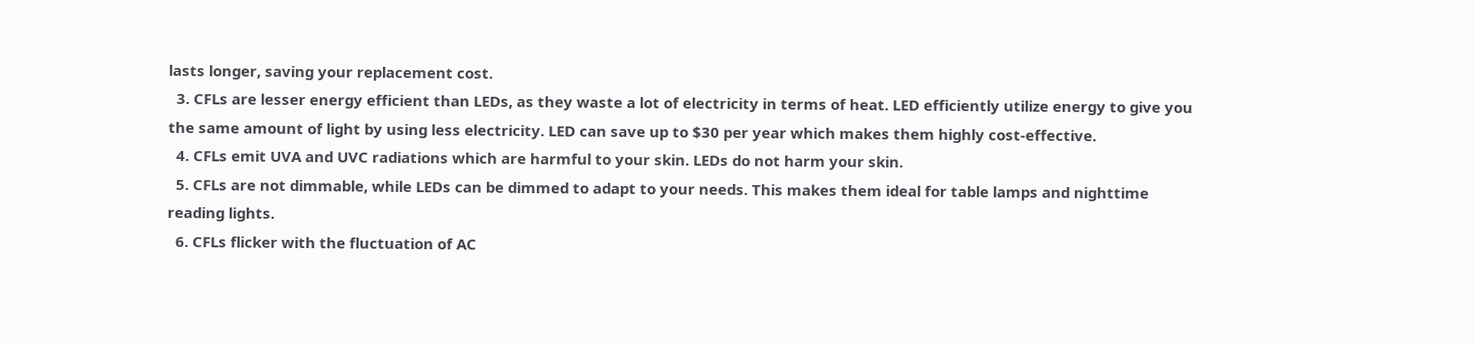lasts longer, saving your replacement cost.
  3. CFLs are lesser energy efficient than LEDs, as they waste a lot of electricity in terms of heat. LED efficiently utilize energy to give you the same amount of light by using less electricity. LED can save up to $30 per year which makes them highly cost-effective.
  4. CFLs emit UVA and UVC radiations which are harmful to your skin. LEDs do not harm your skin.
  5. CFLs are not dimmable, while LEDs can be dimmed to adapt to your needs. This makes them ideal for table lamps and nighttime reading lights.
  6. CFLs flicker with the fluctuation of AC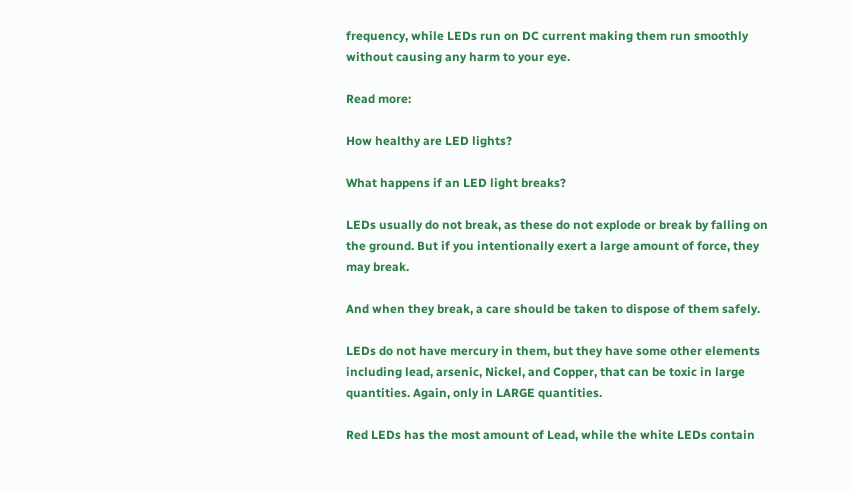frequency, while LEDs run on DC current making them run smoothly without causing any harm to your eye.

Read more:

How healthy are LED lights?

What happens if an LED light breaks?

LEDs usually do not break, as these do not explode or break by falling on the ground. But if you intentionally exert a large amount of force, they may break.

And when they break, a care should be taken to dispose of them safely.

LEDs do not have mercury in them, but they have some other elements including lead, arsenic, Nickel, and Copper, that can be toxic in large quantities. Again, only in LARGE quantities.

Red LEDs has the most amount of Lead, while the white LEDs contain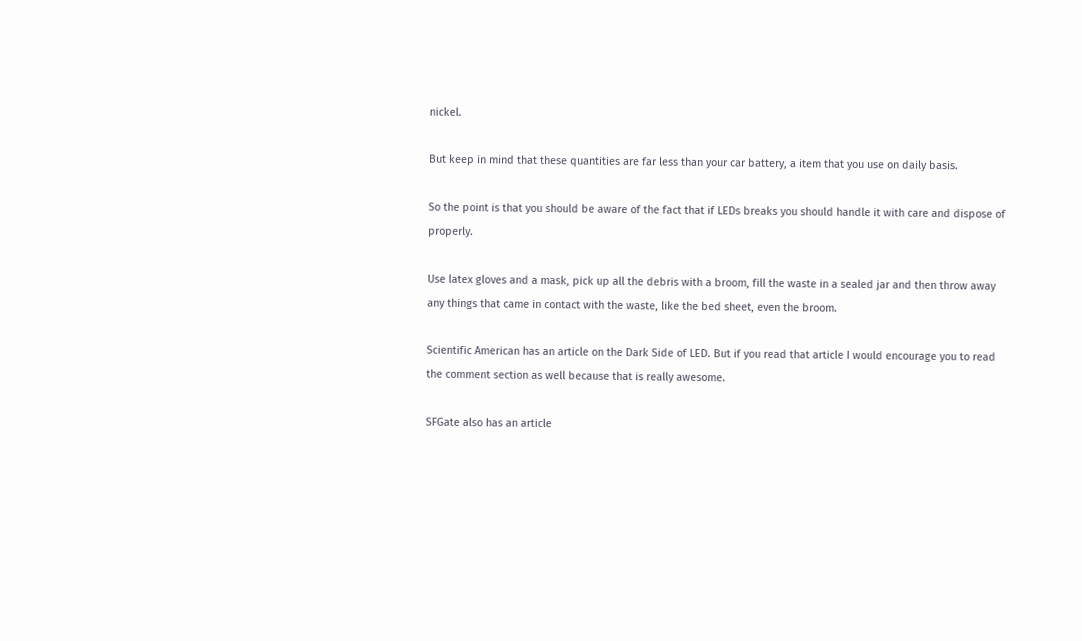nickel.

But keep in mind that these quantities are far less than your car battery, a item that you use on daily basis.

So the point is that you should be aware of the fact that if LEDs breaks you should handle it with care and dispose of properly.

Use latex gloves and a mask, pick up all the debris with a broom, fill the waste in a sealed jar and then throw away any things that came in contact with the waste, like the bed sheet, even the broom.

Scientific American has an article on the Dark Side of LED. But if you read that article I would encourage you to read the comment section as well because that is really awesome.

SFGate also has an article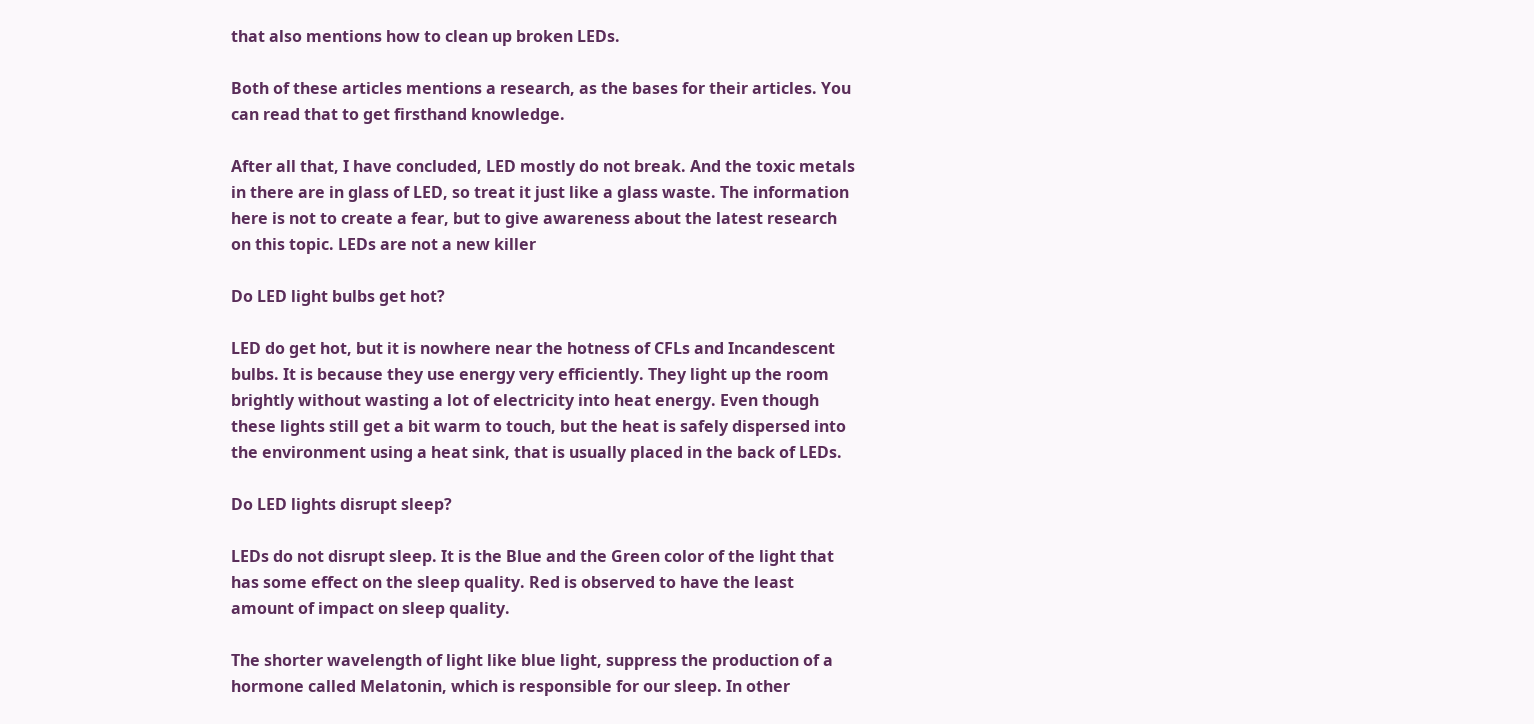that also mentions how to clean up broken LEDs.

Both of these articles mentions a research, as the bases for their articles. You can read that to get firsthand knowledge.

After all that, I have concluded, LED mostly do not break. And the toxic metals in there are in glass of LED, so treat it just like a glass waste. The information here is not to create a fear, but to give awareness about the latest research on this topic. LEDs are not a new killer

Do LED light bulbs get hot?

LED do get hot, but it is nowhere near the hotness of CFLs and Incandescent bulbs. It is because they use energy very efficiently. They light up the room brightly without wasting a lot of electricity into heat energy. Even though these lights still get a bit warm to touch, but the heat is safely dispersed into the environment using a heat sink, that is usually placed in the back of LEDs.

Do LED lights disrupt sleep?

LEDs do not disrupt sleep. It is the Blue and the Green color of the light that has some effect on the sleep quality. Red is observed to have the least amount of impact on sleep quality.

The shorter wavelength of light like blue light, suppress the production of a hormone called Melatonin, which is responsible for our sleep. In other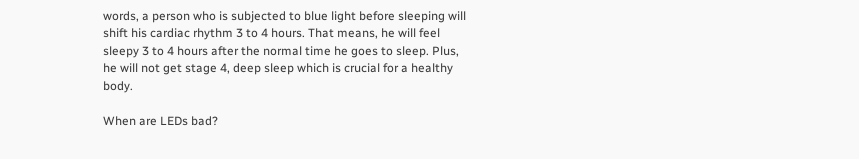words, a person who is subjected to blue light before sleeping will shift his cardiac rhythm 3 to 4 hours. That means, he will feel sleepy 3 to 4 hours after the normal time he goes to sleep. Plus, he will not get stage 4, deep sleep which is crucial for a healthy body.

When are LEDs bad?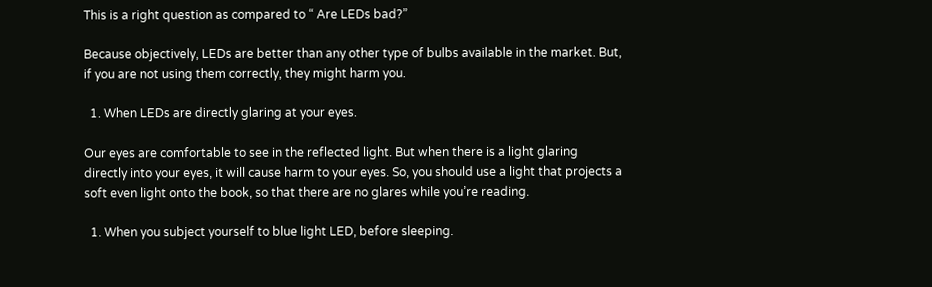This is a right question as compared to “ Are LEDs bad?”

Because objectively, LEDs are better than any other type of bulbs available in the market. But, if you are not using them correctly, they might harm you.

  1. When LEDs are directly glaring at your eyes.

Our eyes are comfortable to see in the reflected light. But when there is a light glaring directly into your eyes, it will cause harm to your eyes. So, you should use a light that projects a soft even light onto the book, so that there are no glares while you’re reading.

  1. When you subject yourself to blue light LED, before sleeping.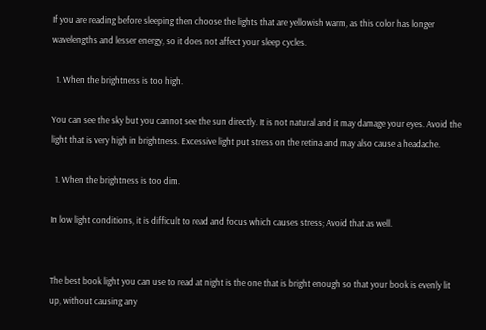If you are reading before sleeping then choose the lights that are yellowish warm, as this color has longer wavelengths and lesser energy, so it does not affect your sleep cycles.

  1. When the brightness is too high.

You can see the sky but you cannot see the sun directly. It is not natural and it may damage your eyes. Avoid the light that is very high in brightness. Excessive light put stress on the retina and may also cause a headache.

  1. When the brightness is too dim.

In low light conditions, it is difficult to read and focus which causes stress; Avoid that as well.


The best book light you can use to read at night is the one that is bright enough so that your book is evenly lit up, without causing any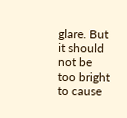glare. But it should not be too bright to cause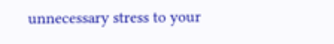unnecessary stress to your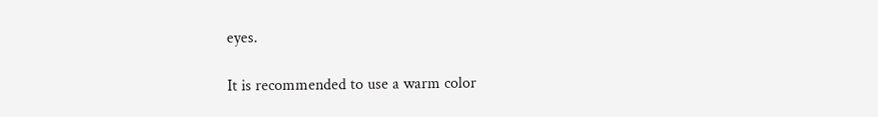eyes.

It is recommended to use a warm color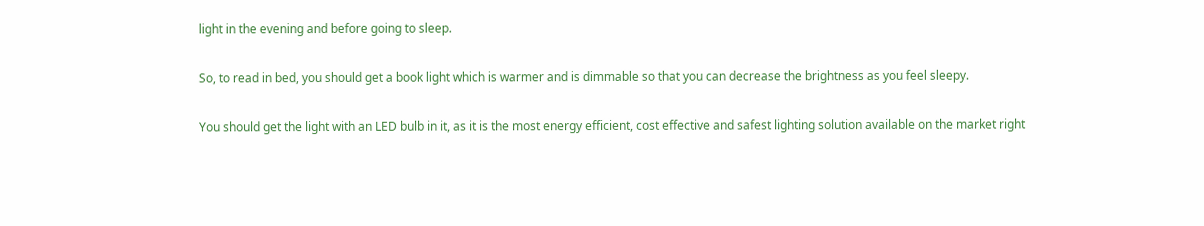light in the evening and before going to sleep.

So, to read in bed, you should get a book light which is warmer and is dimmable so that you can decrease the brightness as you feel sleepy.

You should get the light with an LED bulb in it, as it is the most energy efficient, cost effective and safest lighting solution available on the market right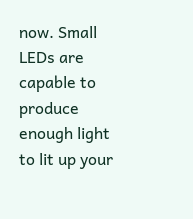now. Small LEDs are capable to produce enough light to lit up your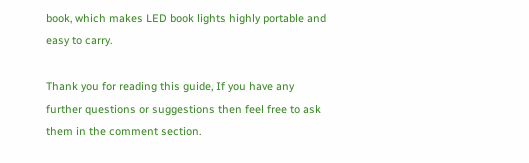book, which makes LED book lights highly portable and easy to carry.

Thank you for reading this guide, If you have any further questions or suggestions then feel free to ask them in the comment section.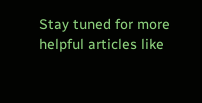Stay tuned for more helpful articles like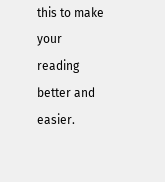this to make your reading better and easier.